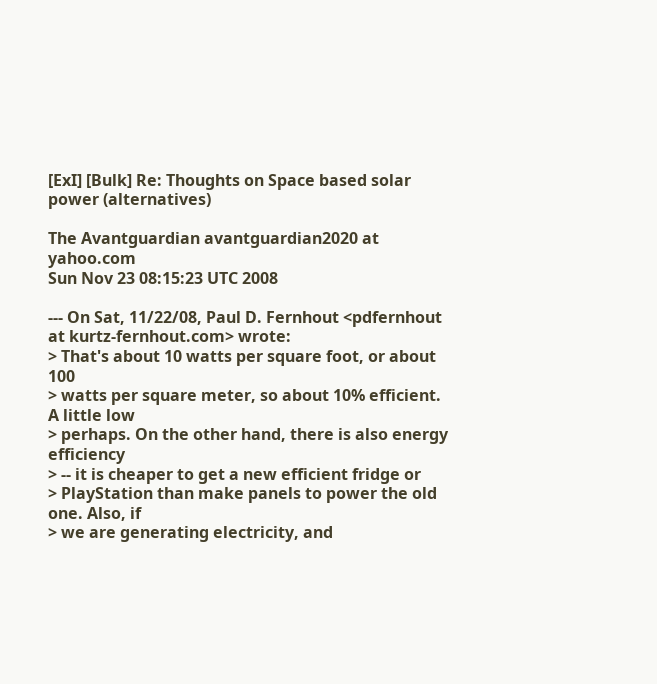[ExI] [Bulk] Re: Thoughts on Space based solar power (alternatives)

The Avantguardian avantguardian2020 at yahoo.com
Sun Nov 23 08:15:23 UTC 2008

--- On Sat, 11/22/08, Paul D. Fernhout <pdfernhout at kurtz-fernhout.com> wrote:
> That's about 10 watts per square foot, or about 100
> watts per square meter, so about 10% efficient. A little low
> perhaps. On the other hand, there is also energy efficiency
> -- it is cheaper to get a new efficient fridge or
> PlayStation than make panels to power the old one. Also, if
> we are generating electricity, and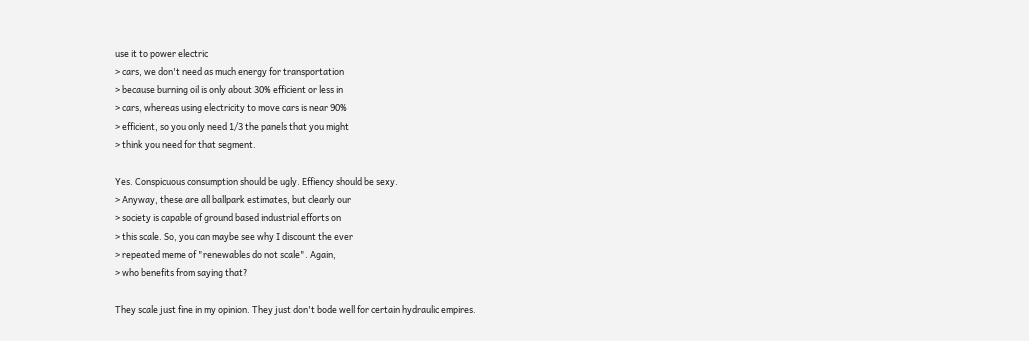use it to power electric
> cars, we don't need as much energy for transportation
> because burning oil is only about 30% efficient or less in
> cars, whereas using electricity to move cars is near 90%
> efficient, so you only need 1/3 the panels that you might
> think you need for that segment.

Yes. Conspicuous consumption should be ugly. Effiency should be sexy.
> Anyway, these are all ballpark estimates, but clearly our
> society is capable of ground based industrial efforts on
> this scale. So, you can maybe see why I discount the ever
> repeated meme of "renewables do not scale". Again,
> who benefits from saying that?

They scale just fine in my opinion. They just don't bode well for certain hydraulic empires.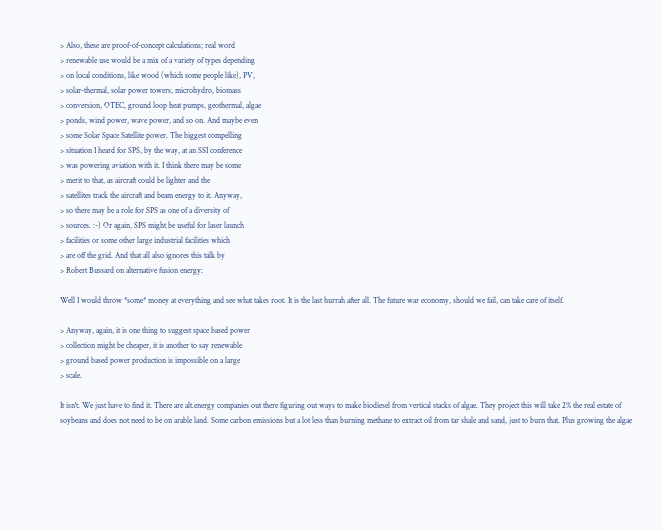> Also, these are proof-of-concept calculations; real word
> renewable use would be a mix of a variety of types depending
> on local conditions, like wood (which some people like), PV,
> solar-thermal, solar power towers, microhydro, biomass
> conversion, OTEC, ground loop heat pumps, geothermal, algae
> ponds, wind power, wave power, and so on. And maybe even
> some Solar Space Satellite power. The biggest compelling
> situation I heard for SPS, by the way, at an SSI conference
> was powering aviation with it. I think there may be some
> merit to that, as aircraft could be lighter and the
> satellites track the aircraft and beam energy to it. Anyway,
> so there may be a role for SPS as one of a diversity of
> sources. :-) Or again, SPS might be useful for laser launch
> facilities or some other large industrial facilities which
> are off the grid. And that all also ignores this talk by
> Robert Bussard on alternative fusion energy:

Well I would throw *some* money at everything and see what takes root. It is the last hurrah after all. The future war economy, should we fail, can take care of itself.

> Anyway, again, it is one thing to suggest space based power
> collection might be cheaper, it is another to say renewable
> ground based power production is impossible on a large
> scale.

It isn't. We just have to find it. There are alt.energy companies out there figuring out ways to make biodiesel from vertical stacks of algae. They project this will take 2% the real estate of soybeans and does not need to be on arable land. Some carbon emissions but a lot less than burning methane to extract oil from tar shale and sand, just to burn that. Plus growing the algae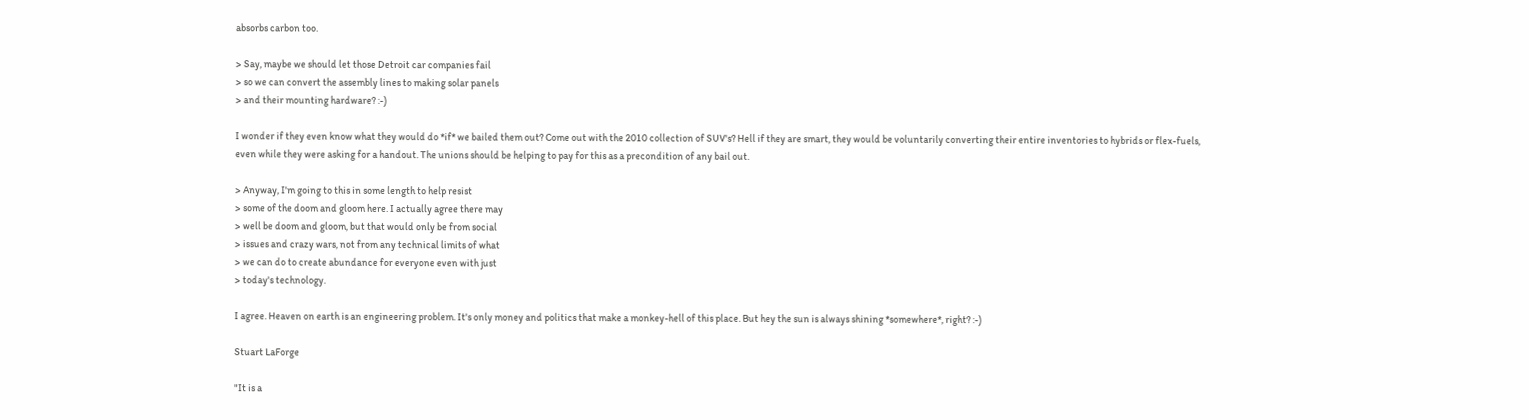absorbs carbon too.

> Say, maybe we should let those Detroit car companies fail
> so we can convert the assembly lines to making solar panels
> and their mounting hardware? :-)

I wonder if they even know what they would do *if* we bailed them out? Come out with the 2010 collection of SUV's? Hell if they are smart, they would be voluntarily converting their entire inventories to hybrids or flex-fuels, even while they were asking for a handout. The unions should be helping to pay for this as a precondition of any bail out.

> Anyway, I'm going to this in some length to help resist
> some of the doom and gloom here. I actually agree there may
> well be doom and gloom, but that would only be from social
> issues and crazy wars, not from any technical limits of what
> we can do to create abundance for everyone even with just
> today's technology.

I agree. Heaven on earth is an engineering problem. It's only money and politics that make a monkey-hell of this place. But hey the sun is always shining *somewhere*, right? :-)

Stuart LaForge

"It is a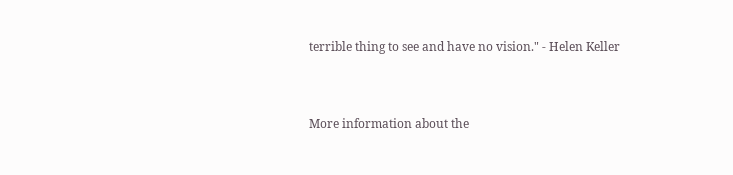terrible thing to see and have no vision." - Helen Keller


More information about the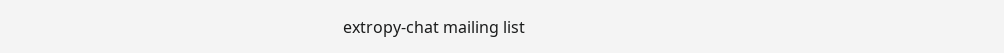extropy-chat mailing list